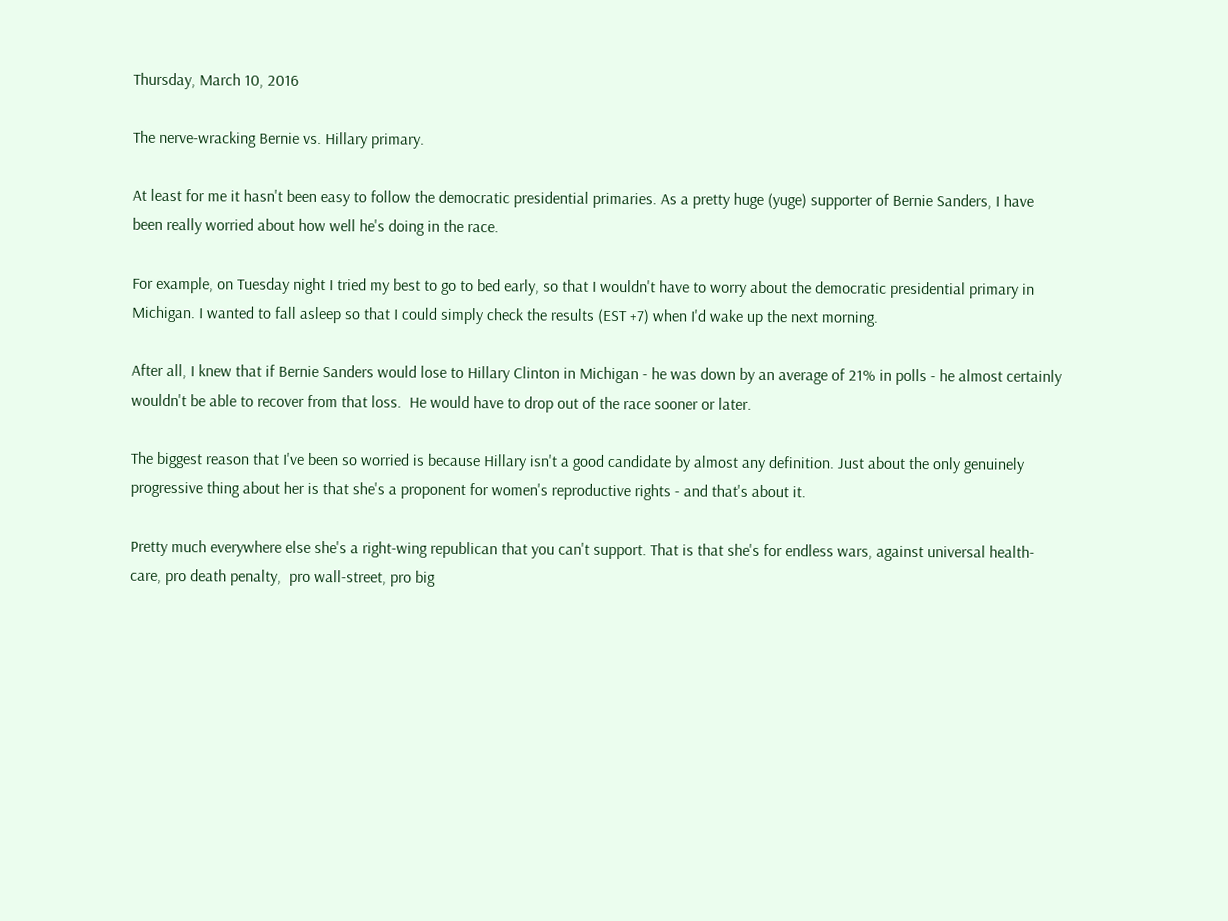Thursday, March 10, 2016

The nerve-wracking Bernie vs. Hillary primary.

At least for me it hasn't been easy to follow the democratic presidential primaries. As a pretty huge (yuge) supporter of Bernie Sanders, I have been really worried about how well he's doing in the race.

For example, on Tuesday night I tried my best to go to bed early, so that I wouldn't have to worry about the democratic presidential primary in Michigan. I wanted to fall asleep so that I could simply check the results (EST +7) when I'd wake up the next morning.

After all, I knew that if Bernie Sanders would lose to Hillary Clinton in Michigan - he was down by an average of 21% in polls - he almost certainly wouldn't be able to recover from that loss.  He would have to drop out of the race sooner or later.

The biggest reason that I've been so worried is because Hillary isn't a good candidate by almost any definition. Just about the only genuinely progressive thing about her is that she's a proponent for women's reproductive rights - and that's about it.

Pretty much everywhere else she's a right-wing republican that you can't support. That is that she's for endless wars, against universal health-care, pro death penalty,  pro wall-street, pro big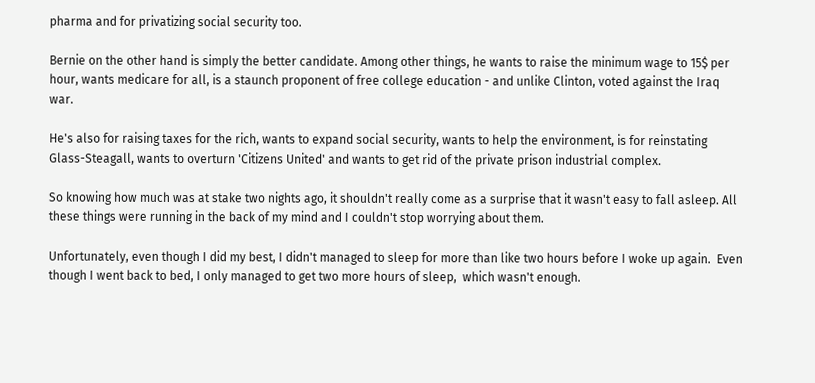pharma and for privatizing social security too.

Bernie on the other hand is simply the better candidate. Among other things, he wants to raise the minimum wage to 15$ per hour, wants medicare for all, is a staunch proponent of free college education - and unlike Clinton, voted against the Iraq war.

He's also for raising taxes for the rich, wants to expand social security, wants to help the environment, is for reinstating Glass-Steagall, wants to overturn 'Citizens United' and wants to get rid of the private prison industrial complex.

So knowing how much was at stake two nights ago, it shouldn't really come as a surprise that it wasn't easy to fall asleep. All these things were running in the back of my mind and I couldn't stop worrying about them.

Unfortunately, even though I did my best, I didn't managed to sleep for more than like two hours before I woke up again.  Even though I went back to bed, I only managed to get two more hours of sleep,  which wasn't enough.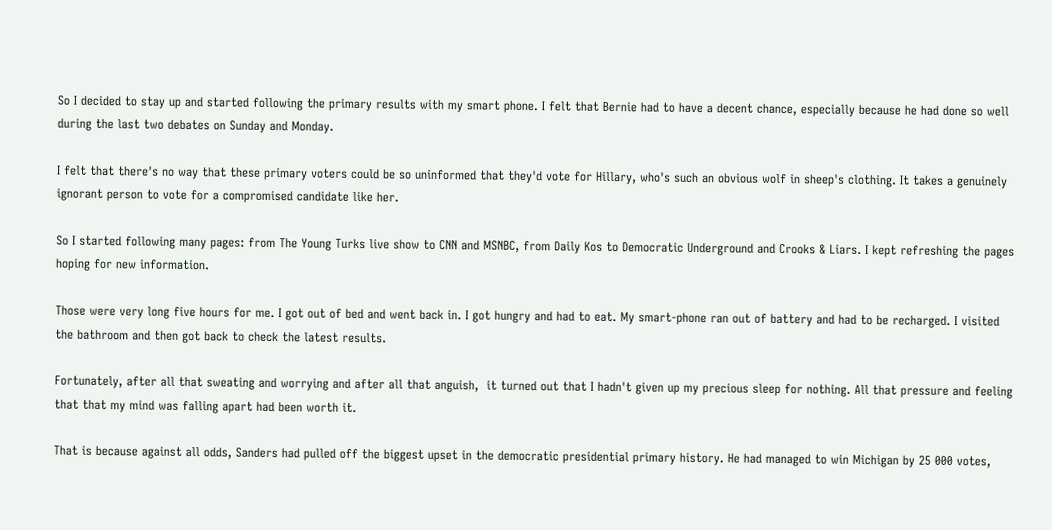So I decided to stay up and started following the primary results with my smart phone. I felt that Bernie had to have a decent chance, especially because he had done so well during the last two debates on Sunday and Monday.

I felt that there's no way that these primary voters could be so uninformed that they'd vote for Hillary, who's such an obvious wolf in sheep's clothing. It takes a genuinely ignorant person to vote for a compromised candidate like her.

So I started following many pages: from The Young Turks live show to CNN and MSNBC, from Daily Kos to Democratic Underground and Crooks & Liars. I kept refreshing the pages hoping for new information.

Those were very long five hours for me. I got out of bed and went back in. I got hungry and had to eat. My smart-phone ran out of battery and had to be recharged. I visited the bathroom and then got back to check the latest results.

Fortunately, after all that sweating and worrying and after all that anguish,  it turned out that I hadn't given up my precious sleep for nothing. All that pressure and feeling that that my mind was falling apart had been worth it.

That is because against all odds, Sanders had pulled off the biggest upset in the democratic presidential primary history. He had managed to win Michigan by 25 000 votes,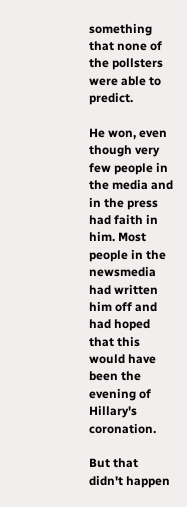something that none of the pollsters were able to predict.

He won, even though very few people in the media and in the press had faith in him. Most people in the newsmedia had written him off and had hoped that this would have been the evening of Hillary's coronation.

But that didn't happen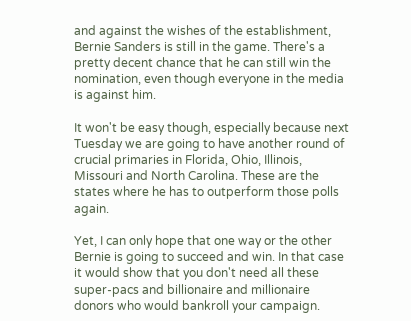and against the wishes of the establishment, Bernie Sanders is still in the game. There's a pretty decent chance that he can still win the nomination, even though everyone in the media is against him.

It won't be easy though, especially because next Tuesday we are going to have another round of crucial primaries in Florida, Ohio, Illinois, Missouri and North Carolina. These are the states where he has to outperform those polls again.

Yet, I can only hope that one way or the other Bernie is going to succeed and win. In that case it would show that you don't need all these super-pacs and billionaire and millionaire donors who would bankroll your campaign.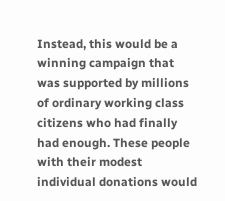Instead, this would be a winning campaign that was supported by millions of ordinary working class citizens who had finally had enough. These people with their modest individual donations would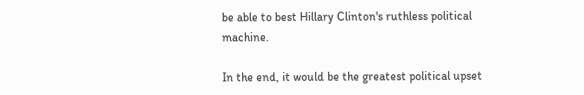be able to best Hillary Clinton's ruthless political machine.

In the end, it would be the greatest political upset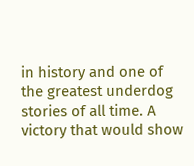in history and one of the greatest underdog stories of all time. A victory that would show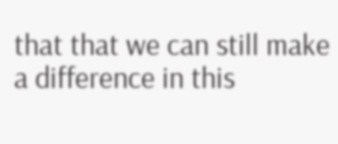that that we can still make a difference in this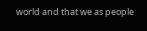world and that we as people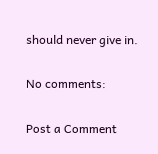should never give in.

No comments:

Post a Comment